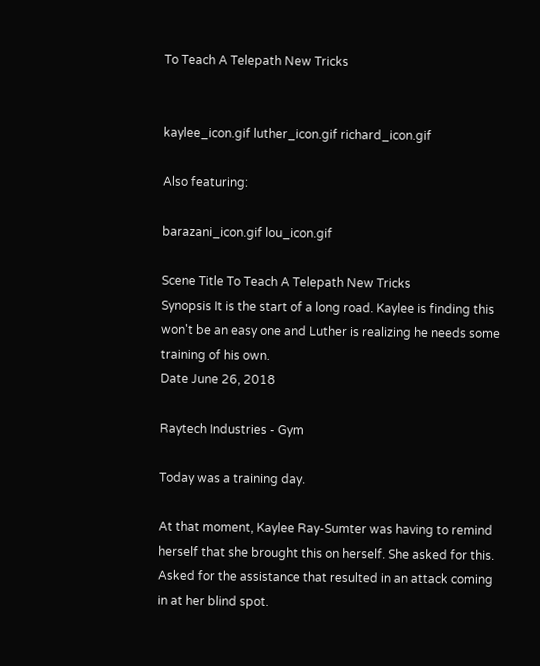To Teach A Telepath New Tricks


kaylee_icon.gif luther_icon.gif richard_icon.gif

Also featuring:

barazani_icon.gif lou_icon.gif

Scene Title To Teach A Telepath New Tricks
Synopsis It is the start of a long road. Kaylee is finding this won't be an easy one and Luther is realizing he needs some training of his own.
Date June 26, 2018

Raytech Industries - Gym

Today was a training day.

At that moment, Kaylee Ray-Sumter was having to remind herself that she brought this on herself. She asked for this. Asked for the assistance that resulted in an attack coming in at her blind spot.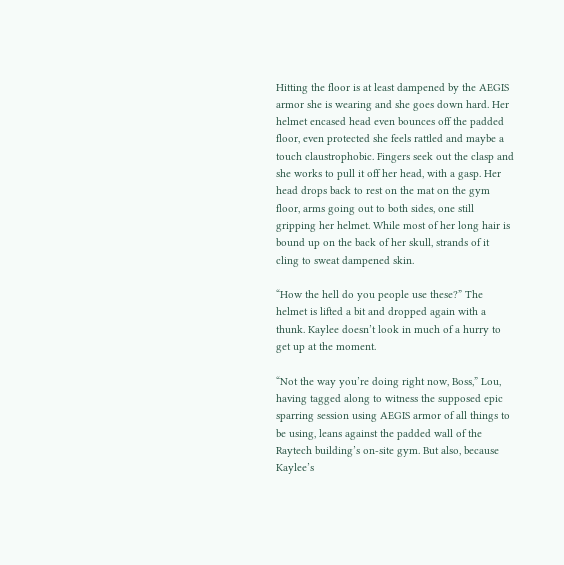Hitting the floor is at least dampened by the AEGIS armor she is wearing and she goes down hard. Her helmet encased head even bounces off the padded floor, even protected she feels rattled and maybe a touch claustrophobic. Fingers seek out the clasp and she works to pull it off her head, with a gasp. Her head drops back to rest on the mat on the gym floor, arms going out to both sides, one still gripping her helmet. While most of her long hair is bound up on the back of her skull, strands of it cling to sweat dampened skin.

“How the hell do you people use these?” The helmet is lifted a bit and dropped again with a thunk. Kaylee doesn’t look in much of a hurry to get up at the moment.

“Not the way you’re doing right now, Boss,” Lou, having tagged along to witness the supposed epic sparring session using AEGIS armor of all things to be using, leans against the padded wall of the Raytech building’s on-site gym. But also, because Kaylee’s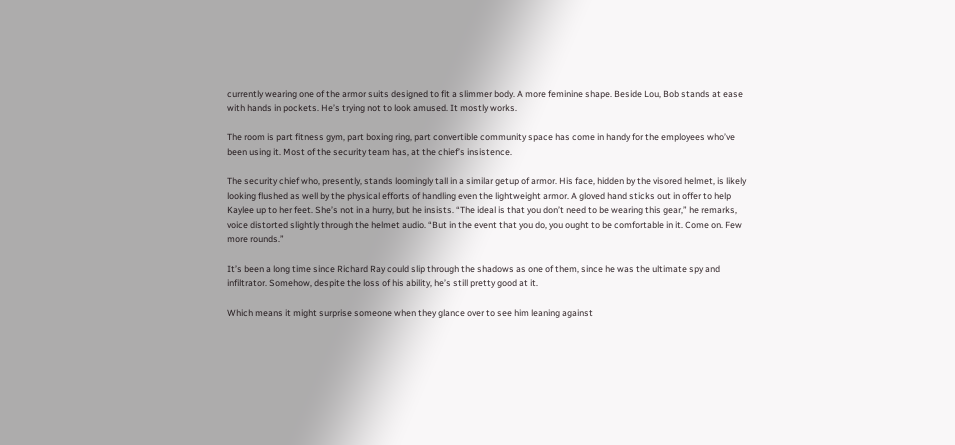currently wearing one of the armor suits designed to fit a slimmer body. A more feminine shape. Beside Lou, Bob stands at ease with hands in pockets. He’s trying not to look amused. It mostly works.

The room is part fitness gym, part boxing ring, part convertible community space has come in handy for the employees who’ve been using it. Most of the security team has, at the chief’s insistence.

The security chief who, presently, stands loomingly tall in a similar getup of armor. His face, hidden by the visored helmet, is likely looking flushed as well by the physical efforts of handling even the lightweight armor. A gloved hand sticks out in offer to help Kaylee up to her feet. She’s not in a hurry, but he insists. “The ideal is that you don’t need to be wearing this gear,” he remarks, voice distorted slightly through the helmet audio. “But in the event that you do, you ought to be comfortable in it. Come on. Few more rounds.”

It’s been a long time since Richard Ray could slip through the shadows as one of them, since he was the ultimate spy and infiltrator. Somehow, despite the loss of his ability, he’s still pretty good at it.

Which means it might surprise someone when they glance over to see him leaning against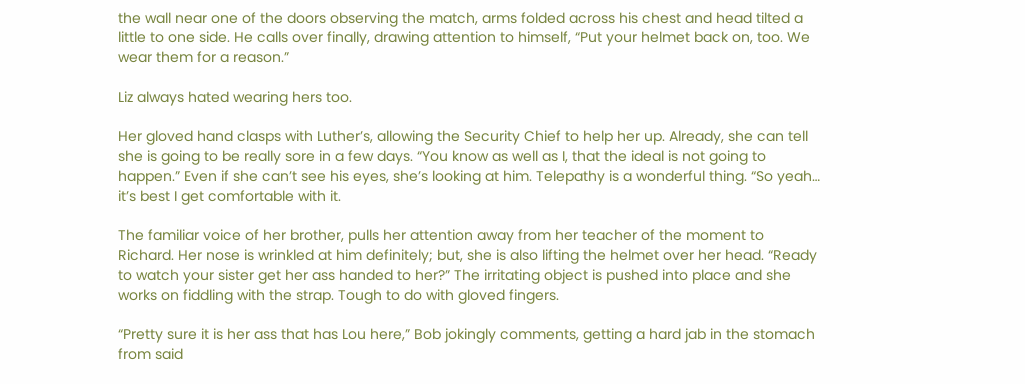the wall near one of the doors observing the match, arms folded across his chest and head tilted a little to one side. He calls over finally, drawing attention to himself, “Put your helmet back on, too. We wear them for a reason.”

Liz always hated wearing hers too.

Her gloved hand clasps with Luther’s, allowing the Security Chief to help her up. Already, she can tell she is going to be really sore in a few days. “You know as well as I, that the ideal is not going to happen.” Even if she can’t see his eyes, she’s looking at him. Telepathy is a wonderful thing. “So yeah… it’s best I get comfortable with it.

The familiar voice of her brother, pulls her attention away from her teacher of the moment to Richard. Her nose is wrinkled at him definitely; but, she is also lifting the helmet over her head. “Ready to watch your sister get her ass handed to her?” The irritating object is pushed into place and she works on fiddling with the strap. Tough to do with gloved fingers.

“Pretty sure it is her ass that has Lou here,” Bob jokingly comments, getting a hard jab in the stomach from said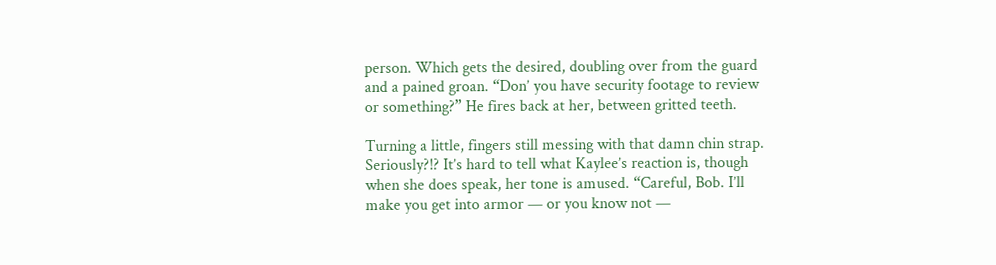person. Which gets the desired, doubling over from the guard and a pained groan. “Don’ you have security footage to review or something?” He fires back at her, between gritted teeth.

Turning a little, fingers still messing with that damn chin strap. Seriously?!? It’s hard to tell what Kaylee’s reaction is, though when she does speak, her tone is amused. “Careful, Bob. I’ll make you get into armor — or you know not —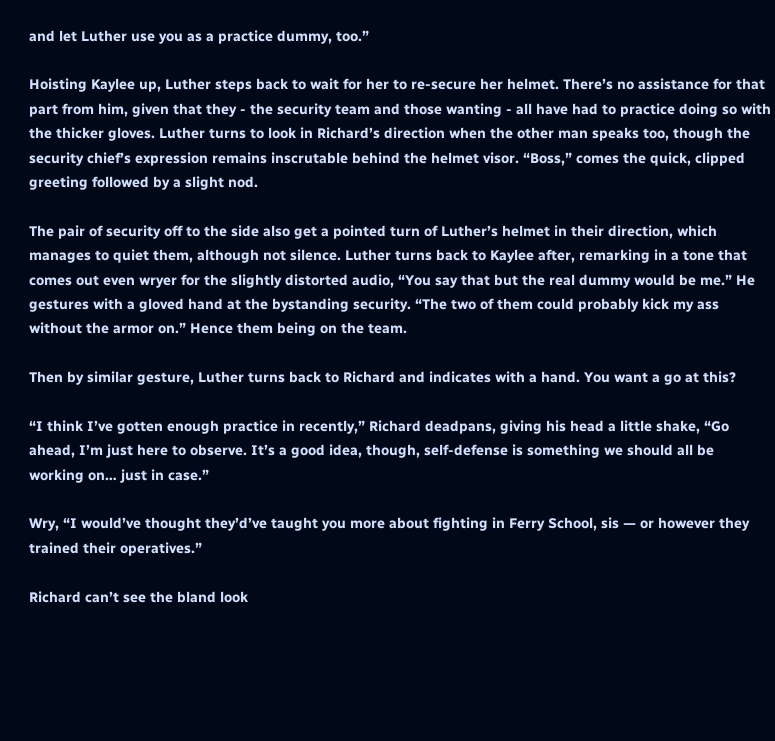and let Luther use you as a practice dummy, too.”

Hoisting Kaylee up, Luther steps back to wait for her to re-secure her helmet. There’s no assistance for that part from him, given that they - the security team and those wanting - all have had to practice doing so with the thicker gloves. Luther turns to look in Richard’s direction when the other man speaks too, though the security chief’s expression remains inscrutable behind the helmet visor. “Boss,” comes the quick, clipped greeting followed by a slight nod.

The pair of security off to the side also get a pointed turn of Luther’s helmet in their direction, which manages to quiet them, although not silence. Luther turns back to Kaylee after, remarking in a tone that comes out even wryer for the slightly distorted audio, “You say that but the real dummy would be me.” He gestures with a gloved hand at the bystanding security. “The two of them could probably kick my ass without the armor on.” Hence them being on the team.

Then by similar gesture, Luther turns back to Richard and indicates with a hand. You want a go at this?

“I think I’ve gotten enough practice in recently,” Richard deadpans, giving his head a little shake, “Go ahead, I’m just here to observe. It’s a good idea, though, self-defense is something we should all be working on… just in case.”

Wry, “I would’ve thought they’d’ve taught you more about fighting in Ferry School, sis — or however they trained their operatives.”

Richard can’t see the bland look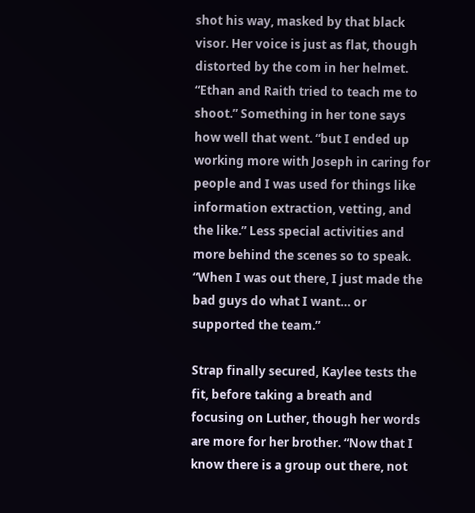shot his way, masked by that black visor. Her voice is just as flat, though distorted by the com in her helmet. “Ethan and Raith tried to teach me to shoot.” Something in her tone says how well that went. “but I ended up working more with Joseph in caring for people and I was used for things like information extraction, vetting, and the like.” Less special activities and more behind the scenes so to speak. “When I was out there, I just made the bad guys do what I want… or supported the team.”

Strap finally secured, Kaylee tests the fit, before taking a breath and focusing on Luther, though her words are more for her brother. “Now that I know there is a group out there, not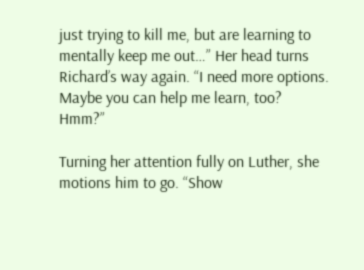just trying to kill me, but are learning to mentally keep me out…” Her head turns Richard’s way again. “I need more options. Maybe you can help me learn, too? Hmm?”

Turning her attention fully on Luther, she motions him to go. “Show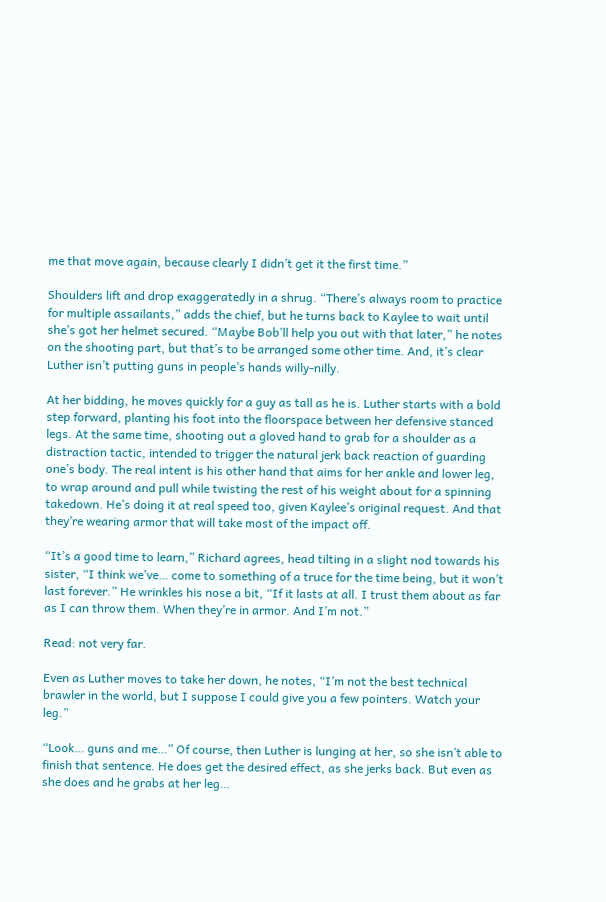me that move again, because clearly I didn’t get it the first time.”

Shoulders lift and drop exaggeratedly in a shrug. “There’s always room to practice for multiple assailants,” adds the chief, but he turns back to Kaylee to wait until she’s got her helmet secured. “Maybe Bob’ll help you out with that later,” he notes on the shooting part, but that’s to be arranged some other time. And, it’s clear Luther isn’t putting guns in people’s hands willy-nilly.

At her bidding, he moves quickly for a guy as tall as he is. Luther starts with a bold step forward, planting his foot into the floorspace between her defensive stanced legs. At the same time, shooting out a gloved hand to grab for a shoulder as a distraction tactic, intended to trigger the natural jerk back reaction of guarding one’s body. The real intent is his other hand that aims for her ankle and lower leg, to wrap around and pull while twisting the rest of his weight about for a spinning takedown. He’s doing it at real speed too, given Kaylee’s original request. And that they’re wearing armor that will take most of the impact off.

“It’s a good time to learn,” Richard agrees, head tilting in a slight nod towards his sister, “I think we’ve… come to something of a truce for the time being, but it won’t last forever.” He wrinkles his nose a bit, “If it lasts at all. I trust them about as far as I can throw them. When they’re in armor. And I’m not.”

Read: not very far.

Even as Luther moves to take her down, he notes, “I’m not the best technical brawler in the world, but I suppose I could give you a few pointers. Watch your leg.”

“Look… guns and me…” Of course, then Luther is lunging at her, so she isn’t able to finish that sentence. He does get the desired effect, as she jerks back. But even as she does and he grabs at her leg…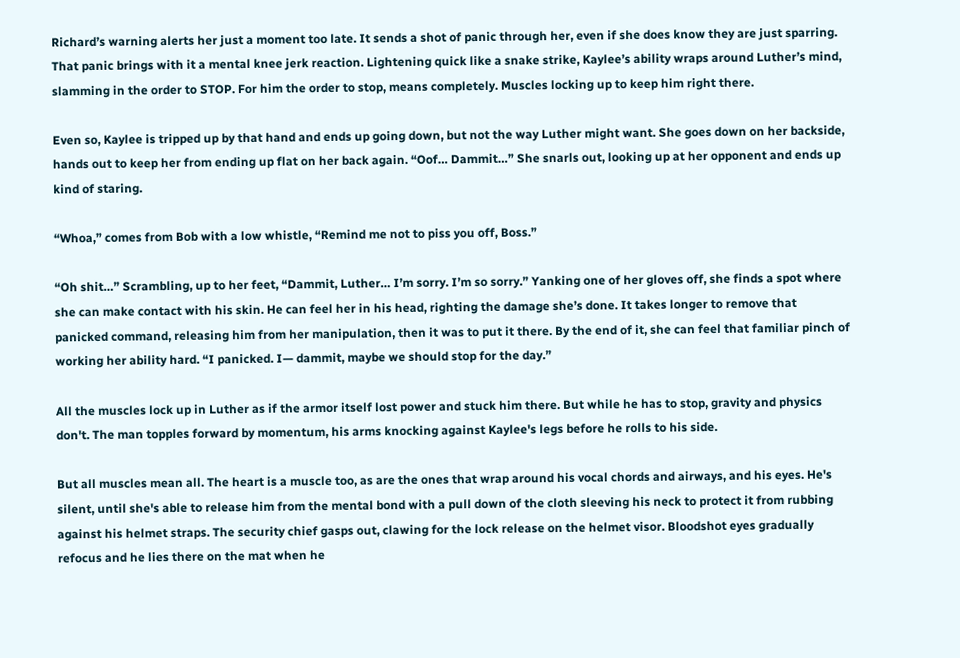Richard’s warning alerts her just a moment too late. It sends a shot of panic through her, even if she does know they are just sparring.
That panic brings with it a mental knee jerk reaction. Lightening quick like a snake strike, Kaylee’s ability wraps around Luther’s mind, slamming in the order to STOP. For him the order to stop, means completely. Muscles locking up to keep him right there.

Even so, Kaylee is tripped up by that hand and ends up going down, but not the way Luther might want. She goes down on her backside, hands out to keep her from ending up flat on her back again. “Oof… Dammit…” She snarls out, looking up at her opponent and ends up kind of staring.

“Whoa,” comes from Bob with a low whistle, “Remind me not to piss you off, Boss.”

“Oh shit…” Scrambling, up to her feet, “Dammit, Luther… I’m sorry. I’m so sorry.” Yanking one of her gloves off, she finds a spot where she can make contact with his skin. He can feel her in his head, righting the damage she’s done. It takes longer to remove that panicked command, releasing him from her manipulation, then it was to put it there. By the end of it, she can feel that familiar pinch of working her ability hard. “I panicked. I— dammit, maybe we should stop for the day.”

All the muscles lock up in Luther as if the armor itself lost power and stuck him there. But while he has to stop, gravity and physics don't. The man topples forward by momentum, his arms knocking against Kaylee's legs before he rolls to his side.

But all muscles mean all. The heart is a muscle too, as are the ones that wrap around his vocal chords and airways, and his eyes. He's silent, until she's able to release him from the mental bond with a pull down of the cloth sleeving his neck to protect it from rubbing against his helmet straps. The security chief gasps out, clawing for the lock release on the helmet visor. Bloodshot eyes gradually refocus and he lies there on the mat when he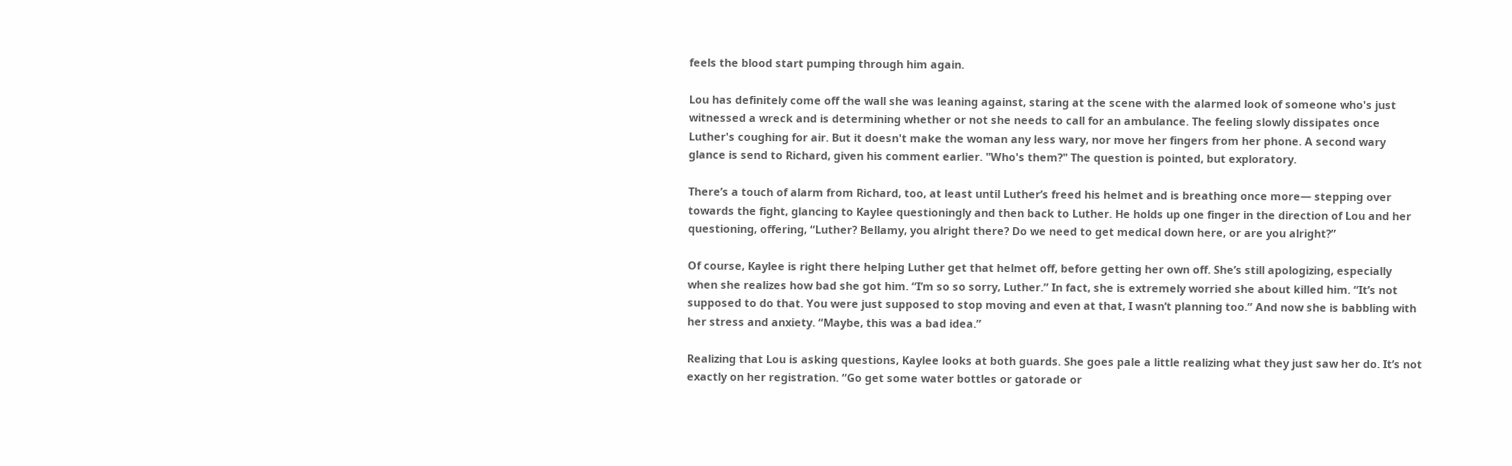feels the blood start pumping through him again.

Lou has definitely come off the wall she was leaning against, staring at the scene with the alarmed look of someone who's just witnessed a wreck and is determining whether or not she needs to call for an ambulance. The feeling slowly dissipates once Luther's coughing for air. But it doesn't make the woman any less wary, nor move her fingers from her phone. A second wary glance is send to Richard, given his comment earlier. "Who's them?" The question is pointed, but exploratory.

There’s a touch of alarm from Richard, too, at least until Luther’s freed his helmet and is breathing once more— stepping over towards the fight, glancing to Kaylee questioningly and then back to Luther. He holds up one finger in the direction of Lou and her questioning, offering, “Luther? Bellamy, you alright there? Do we need to get medical down here, or are you alright?”

Of course, Kaylee is right there helping Luther get that helmet off, before getting her own off. She’s still apologizing, especially when she realizes how bad she got him. “I’m so so sorry, Luther.” In fact, she is extremely worried she about killed him. “It’s not supposed to do that. You were just supposed to stop moving and even at that, I wasn’t planning too.” And now she is babbling with her stress and anxiety. “Maybe, this was a bad idea.”

Realizing that Lou is asking questions, Kaylee looks at both guards. She goes pale a little realizing what they just saw her do. It’s not exactly on her registration. “Go get some water bottles or gatorade or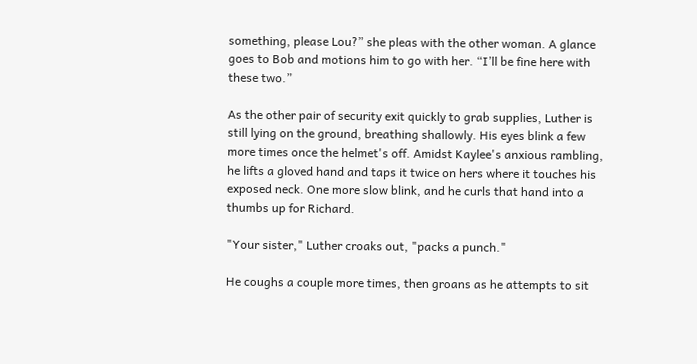something, please Lou?” she pleas with the other woman. A glance goes to Bob and motions him to go with her. “I’ll be fine here with these two.”

As the other pair of security exit quickly to grab supplies, Luther is still lying on the ground, breathing shallowly. His eyes blink a few more times once the helmet's off. Amidst Kaylee's anxious rambling, he lifts a gloved hand and taps it twice on hers where it touches his exposed neck. One more slow blink, and he curls that hand into a thumbs up for Richard.

"Your sister," Luther croaks out, "packs a punch."

He coughs a couple more times, then groans as he attempts to sit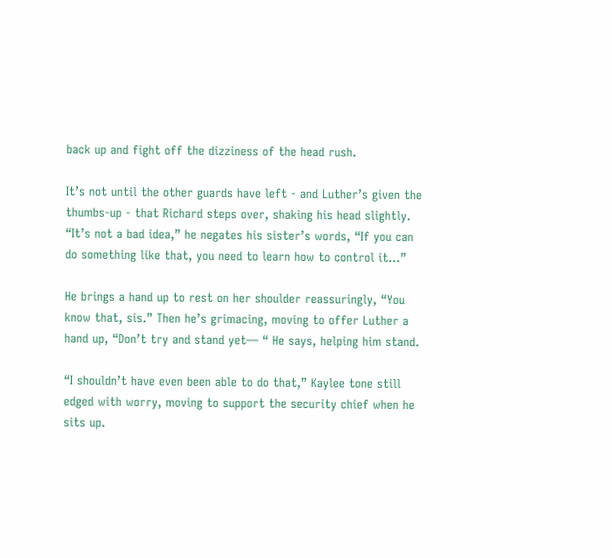back up and fight off the dizziness of the head rush.

It’s not until the other guards have left - and Luther’s given the thumbs-up - that Richard steps over, shaking his head slightly. “It’s not a bad idea,” he negates his sister’s words, “If you can do something like that, you need to learn how to control it…”

He brings a hand up to rest on her shoulder reassuringly, “You know that, sis.” Then he’s grimacing, moving to offer Luther a hand up, “Don’t try and stand yet— “ He says, helping him stand.

“I shouldn’t have even been able to do that,” Kaylee tone still edged with worry, moving to support the security chief when he sits up.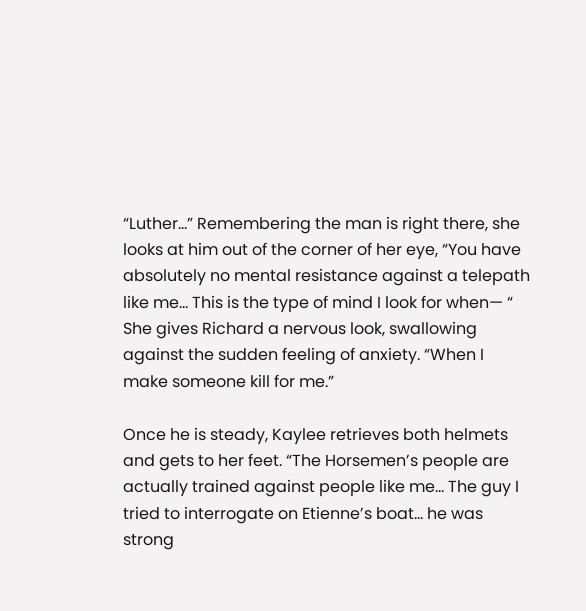“Luther…” Remembering the man is right there, she looks at him out of the corner of her eye, “You have absolutely no mental resistance against a telepath like me… This is the type of mind I look for when— “ She gives Richard a nervous look, swallowing against the sudden feeling of anxiety. “When I make someone kill for me.”

Once he is steady, Kaylee retrieves both helmets and gets to her feet. “The Horsemen’s people are actually trained against people like me… The guy I tried to interrogate on Etienne’s boat… he was strong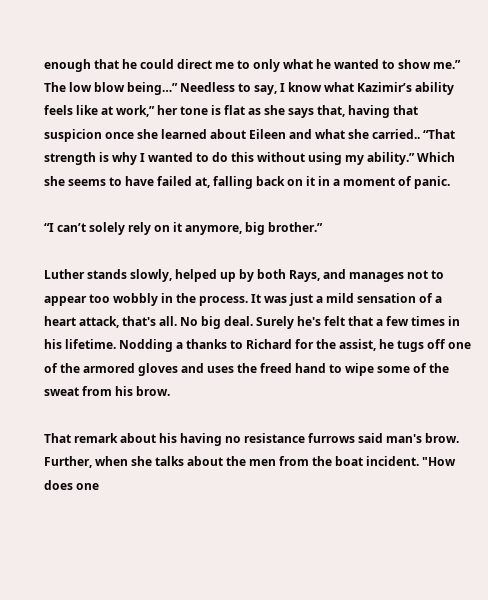enough that he could direct me to only what he wanted to show me.” The low blow being…” Needless to say, I know what Kazimir’s ability feels like at work,” her tone is flat as she says that, having that suspicion once she learned about Eileen and what she carried.. “That strength is why I wanted to do this without using my ability.” Which she seems to have failed at, falling back on it in a moment of panic.

“I can’t solely rely on it anymore, big brother.”

Luther stands slowly, helped up by both Rays, and manages not to appear too wobbly in the process. It was just a mild sensation of a heart attack, that's all. No big deal. Surely he's felt that a few times in his lifetime. Nodding a thanks to Richard for the assist, he tugs off one of the armored gloves and uses the freed hand to wipe some of the sweat from his brow.

That remark about his having no resistance furrows said man's brow. Further, when she talks about the men from the boat incident. "How does one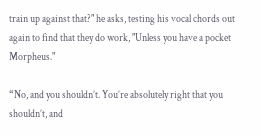train up against that?" he asks, testing his vocal chords out again to find that they do work, "Unless you have a pocket Morpheus."

“No, and you shouldn’t. You’re absolutely right that you shouldn’t, and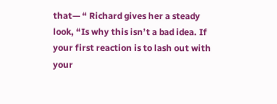that— “ Richard gives her a steady look, “Is why this isn’t a bad idea. If your first reaction is to lash out with your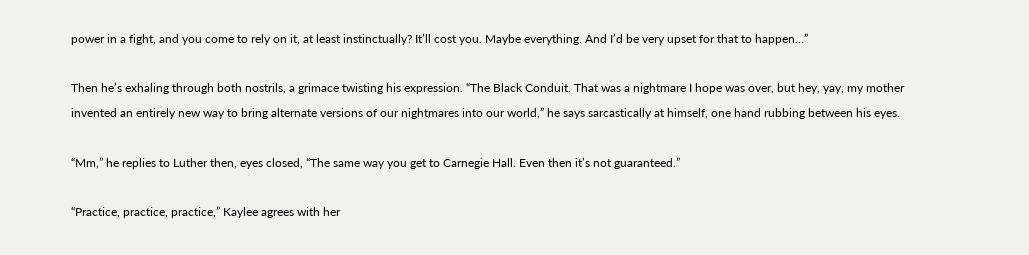power in a fight, and you come to rely on it, at least instinctually? It’ll cost you. Maybe everything. And I’d be very upset for that to happen…”

Then he’s exhaling through both nostrils, a grimace twisting his expression. “The Black Conduit. That was a nightmare I hope was over, but hey, yay, my mother invented an entirely new way to bring alternate versions of our nightmares into our world,” he says sarcastically at himself, one hand rubbing between his eyes.

“Mm,” he replies to Luther then, eyes closed, “The same way you get to Carnegie Hall. Even then it’s not guaranteed.”

“Practice, practice, practice,” Kaylee agrees with her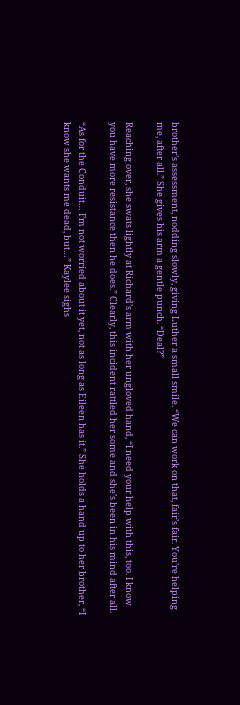brother’s assessment, nodding slowly, giving Luther a small smile. “We can work on that, fair’s fair. You’re helping me, after all.” She gives his arm a gentle punch. “Deal?”

Reaching over, she swats lightly at Richard’s arm with her ungloved hand, “I need your help with this, too. I know you have more resistance then he does.” Clearly, this incident rattled her some and she’s been in his mind after all.

“As for the Conduit… I’m not worried about it yet, not as long as Eileen has it.” She holds a hand up to her brother, “I know she wants me dead, but…” Kaylee sighs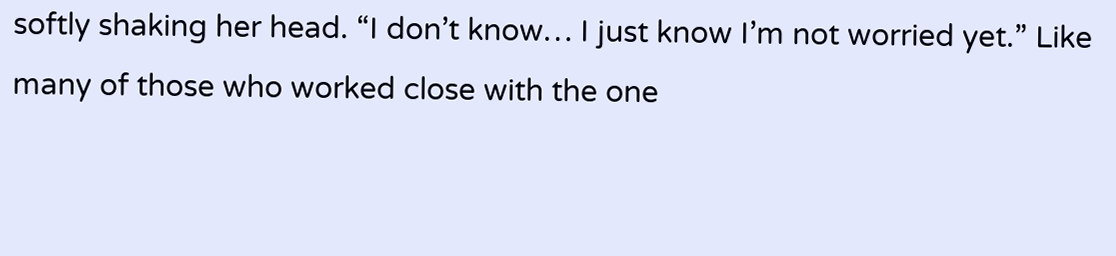softly shaking her head. “I don’t know… I just know I’m not worried yet.” Like many of those who worked close with the one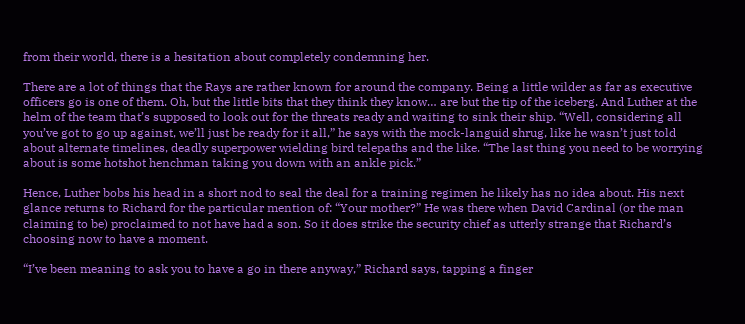from their world, there is a hesitation about completely condemning her.

There are a lot of things that the Rays are rather known for around the company. Being a little wilder as far as executive officers go is one of them. Oh, but the little bits that they think they know… are but the tip of the iceberg. And Luther at the helm of the team that’s supposed to look out for the threats ready and waiting to sink their ship. “Well, considering all you’ve got to go up against, we’ll just be ready for it all,” he says with the mock-languid shrug, like he wasn’t just told about alternate timelines, deadly superpower wielding bird telepaths and the like. “The last thing you need to be worrying about is some hotshot henchman taking you down with an ankle pick.”

Hence, Luther bobs his head in a short nod to seal the deal for a training regimen he likely has no idea about. His next glance returns to Richard for the particular mention of: “Your mother?” He was there when David Cardinal (or the man claiming to be) proclaimed to not have had a son. So it does strike the security chief as utterly strange that Richard’s choosing now to have a moment.

“I’ve been meaning to ask you to have a go in there anyway,” Richard says, tapping a finger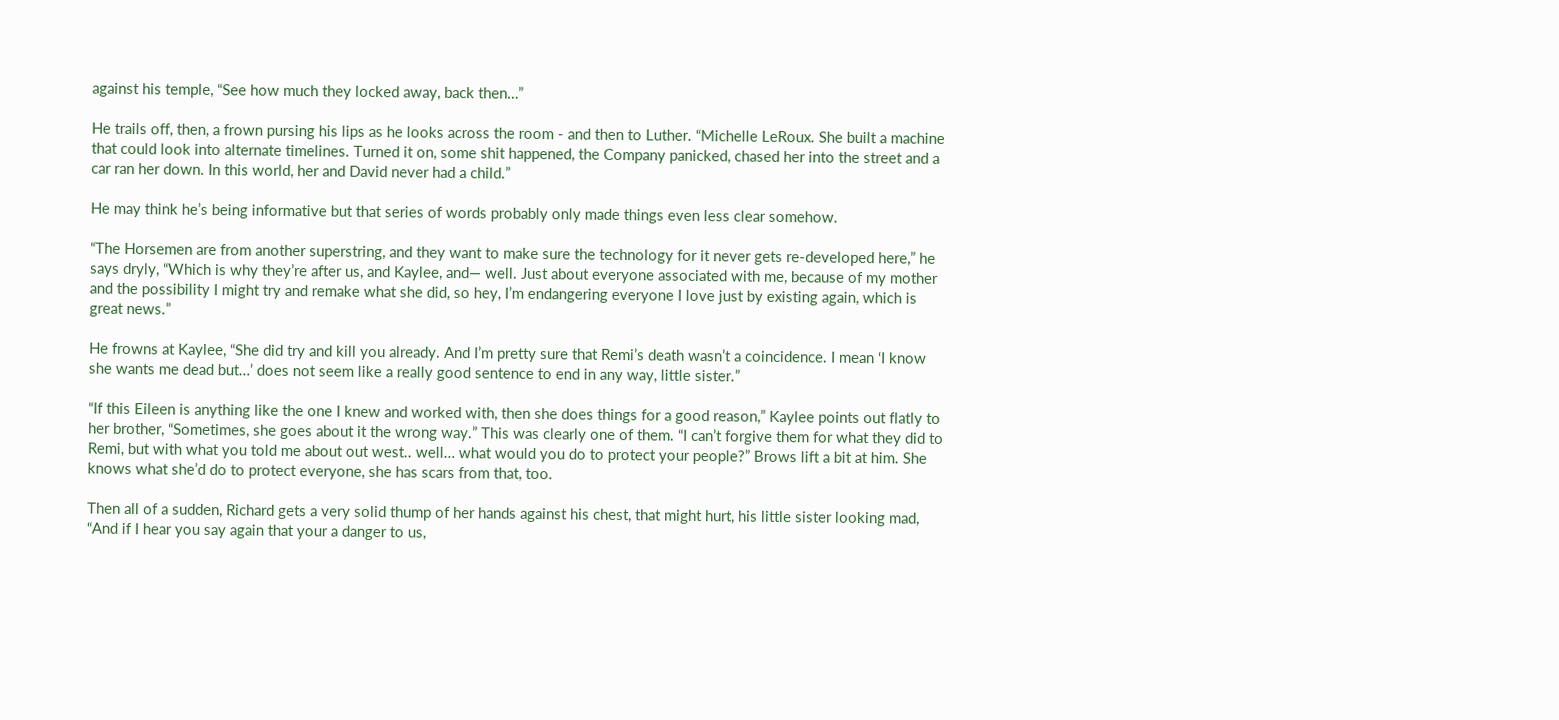against his temple, “See how much they locked away, back then…”

He trails off, then, a frown pursing his lips as he looks across the room - and then to Luther. “Michelle LeRoux. She built a machine that could look into alternate timelines. Turned it on, some shit happened, the Company panicked, chased her into the street and a car ran her down. In this world, her and David never had a child.”

He may think he’s being informative but that series of words probably only made things even less clear somehow.

“The Horsemen are from another superstring, and they want to make sure the technology for it never gets re-developed here,” he says dryly, “Which is why they’re after us, and Kaylee, and— well. Just about everyone associated with me, because of my mother and the possibility I might try and remake what she did, so hey, I’m endangering everyone I love just by existing again, which is great news.”

He frowns at Kaylee, “She did try and kill you already. And I’m pretty sure that Remi’s death wasn’t a coincidence. I mean ‘I know she wants me dead but…’ does not seem like a really good sentence to end in any way, little sister.”

“If this Eileen is anything like the one I knew and worked with, then she does things for a good reason,” Kaylee points out flatly to her brother, “Sometimes, she goes about it the wrong way.” This was clearly one of them. “I can’t forgive them for what they did to Remi, but with what you told me about out west.. well… what would you do to protect your people?” Brows lift a bit at him. She knows what she’d do to protect everyone, she has scars from that, too.

Then all of a sudden, Richard gets a very solid thump of her hands against his chest, that might hurt, his little sister looking mad, “And if I hear you say again that your a danger to us,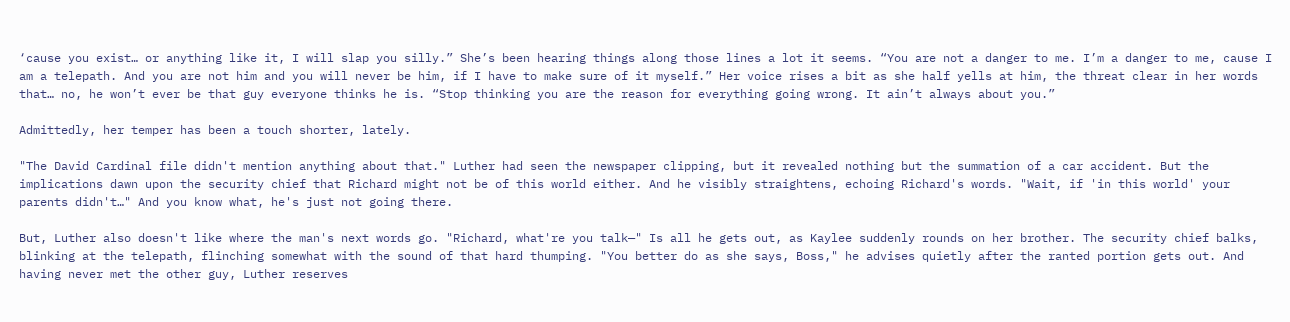‘cause you exist… or anything like it, I will slap you silly.” She’s been hearing things along those lines a lot it seems. “You are not a danger to me. I’m a danger to me, cause I am a telepath. And you are not him and you will never be him, if I have to make sure of it myself.” Her voice rises a bit as she half yells at him, the threat clear in her words that… no, he won’t ever be that guy everyone thinks he is. “Stop thinking you are the reason for everything going wrong. It ain’t always about you.”

Admittedly, her temper has been a touch shorter, lately.

"The David Cardinal file didn't mention anything about that." Luther had seen the newspaper clipping, but it revealed nothing but the summation of a car accident. But the implications dawn upon the security chief that Richard might not be of this world either. And he visibly straightens, echoing Richard's words. "Wait, if 'in this world' your parents didn't…" And you know what, he's just not going there.

But, Luther also doesn't like where the man's next words go. "Richard, what're you talk—" Is all he gets out, as Kaylee suddenly rounds on her brother. The security chief balks, blinking at the telepath, flinching somewhat with the sound of that hard thumping. "You better do as she says, Boss," he advises quietly after the ranted portion gets out. And having never met the other guy, Luther reserves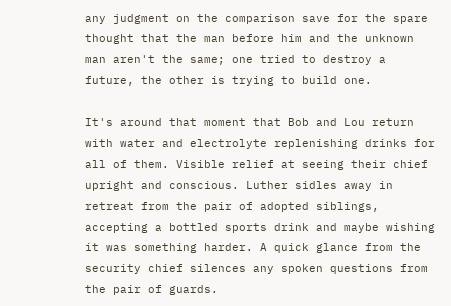any judgment on the comparison save for the spare thought that the man before him and the unknown man aren't the same; one tried to destroy a future, the other is trying to build one.

It's around that moment that Bob and Lou return with water and electrolyte replenishing drinks for all of them. Visible relief at seeing their chief upright and conscious. Luther sidles away in retreat from the pair of adopted siblings, accepting a bottled sports drink and maybe wishing it was something harder. A quick glance from the security chief silences any spoken questions from the pair of guards.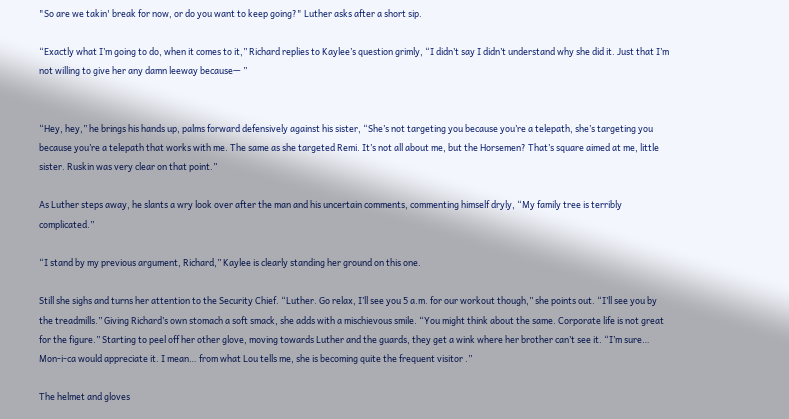"So are we takin' break for now, or do you want to keep going?" Luther asks after a short sip.

“Exactly what I’m going to do, when it comes to it,” Richard replies to Kaylee’s question grimly, “I didn’t say I didn’t understand why she did it. Just that I’m not willing to give her any damn leeway because— ”


“Hey, hey,” he brings his hands up, palms forward defensively against his sister, “She’s not targeting you because you’re a telepath, she’s targeting you because you’re a telepath that works with me. The same as she targeted Remi. It’s not all about me, but the Horsemen? That’s square aimed at me, little sister. Ruskin was very clear on that point.”

As Luther steps away, he slants a wry look over after the man and his uncertain comments, commenting himself dryly, “My family tree is terribly complicated.”

“I stand by my previous argument, Richard,” Kaylee is clearly standing her ground on this one.

Still she sighs and turns her attention to the Security Chief. “Luther. Go relax, I’ll see you 5 a.m. for our workout though,” she points out. “I’ll see you by the treadmills.” Giving Richard’s own stomach a soft smack, she adds with a mischievous smile. “You might think about the same. Corporate life is not great for the figure.” Starting to peel off her other glove, moving towards Luther and the guards, they get a wink where her brother can’t see it. “I’m sure… Mon-i-ca would appreciate it. I mean… from what Lou tells me, she is becoming quite the frequent visitor .”

The helmet and gloves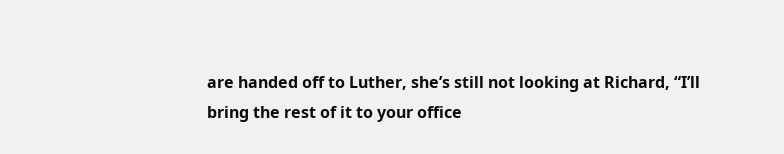are handed off to Luther, she’s still not looking at Richard, “I’ll bring the rest of it to your office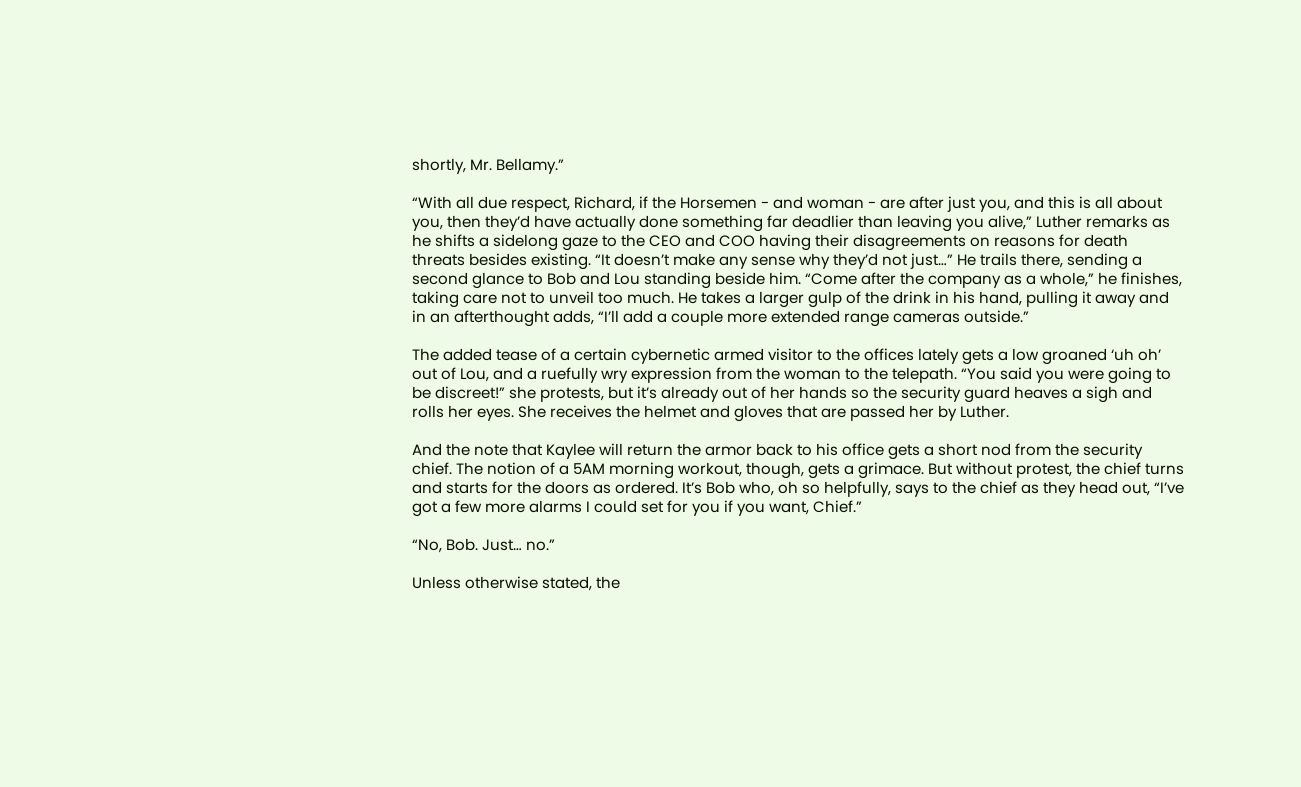shortly, Mr. Bellamy.”

“With all due respect, Richard, if the Horsemen - and woman - are after just you, and this is all about you, then they’d have actually done something far deadlier than leaving you alive,” Luther remarks as he shifts a sidelong gaze to the CEO and COO having their disagreements on reasons for death threats besides existing. “It doesn’t make any sense why they’d not just…” He trails there, sending a second glance to Bob and Lou standing beside him. “Come after the company as a whole,” he finishes, taking care not to unveil too much. He takes a larger gulp of the drink in his hand, pulling it away and in an afterthought adds, “I’ll add a couple more extended range cameras outside.”

The added tease of a certain cybernetic armed visitor to the offices lately gets a low groaned ‘uh oh’ out of Lou, and a ruefully wry expression from the woman to the telepath. “You said you were going to be discreet!” she protests, but it’s already out of her hands so the security guard heaves a sigh and rolls her eyes. She receives the helmet and gloves that are passed her by Luther.

And the note that Kaylee will return the armor back to his office gets a short nod from the security chief. The notion of a 5AM morning workout, though, gets a grimace. But without protest, the chief turns and starts for the doors as ordered. It’s Bob who, oh so helpfully, says to the chief as they head out, “I’ve got a few more alarms I could set for you if you want, Chief.”

“No, Bob. Just… no.”

Unless otherwise stated, the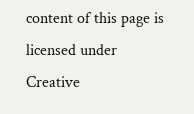content of this page is licensed under Creative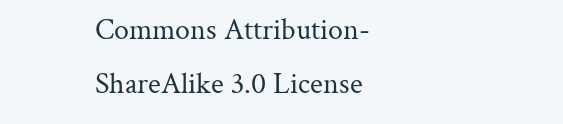Commons Attribution-ShareAlike 3.0 License